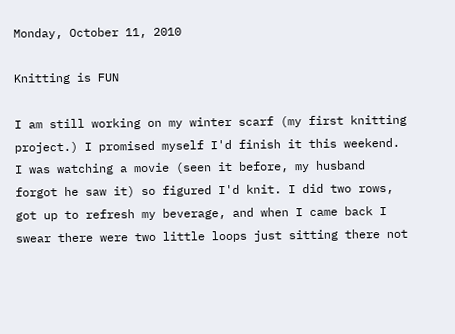Monday, October 11, 2010

Knitting is FUN

I am still working on my winter scarf (my first knitting project.) I promised myself I'd finish it this weekend. I was watching a movie (seen it before, my husband forgot he saw it) so figured I'd knit. I did two rows, got up to refresh my beverage, and when I came back I swear there were two little loops just sitting there not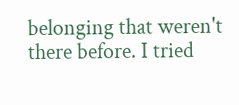belonging that weren't there before. I tried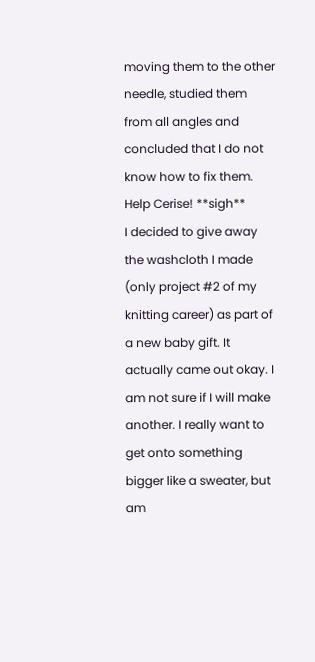moving them to the other needle, studied them from all angles and concluded that I do not know how to fix them. Help Cerise! **sigh**
I decided to give away the washcloth I made (only project #2 of my knitting career) as part of a new baby gift. It actually came out okay. I am not sure if I will make another. I really want to get onto something bigger like a sweater, but am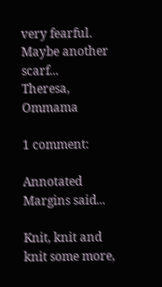very fearful. Maybe another scarf...
Theresa, Ommama

1 comment:

Annotated Margins said...

Knit, knit and knit some more,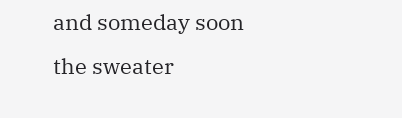and someday soon the sweater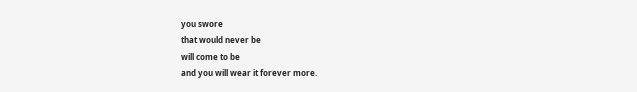you swore
that would never be
will come to be
and you will wear it forever more.